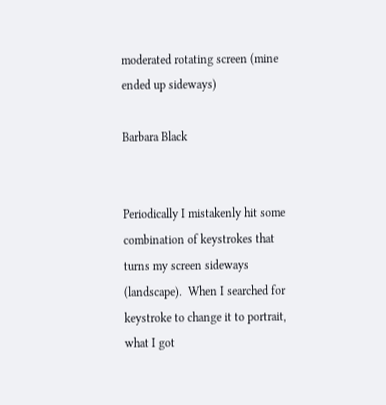moderated rotating screen (mine ended up sideways)

Barbara Black


Periodically I mistakenly hit some combination of keystrokes that turns my screen sideways (landscape).  When I searched for keystroke to change it to portrait, what I got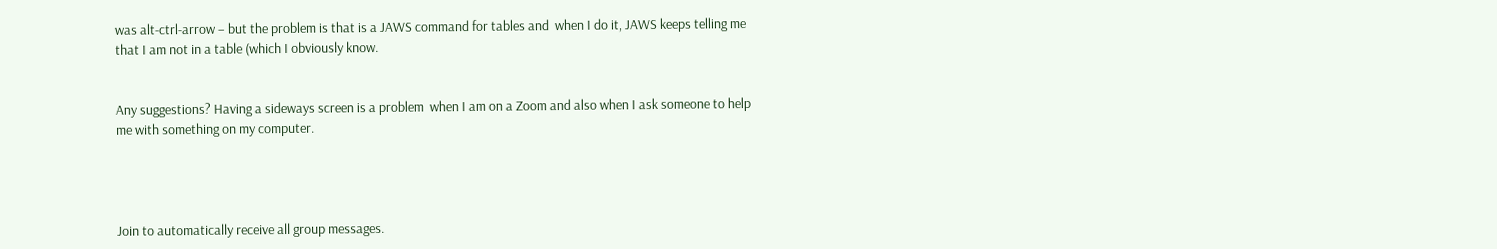was alt-ctrl-arrow – but the problem is that is a JAWS command for tables and  when I do it, JAWS keeps telling me that I am not in a table (which I obviously know.


Any suggestions? Having a sideways screen is a problem  when I am on a Zoom and also when I ask someone to help me with something on my computer.




Join to automatically receive all group messages.